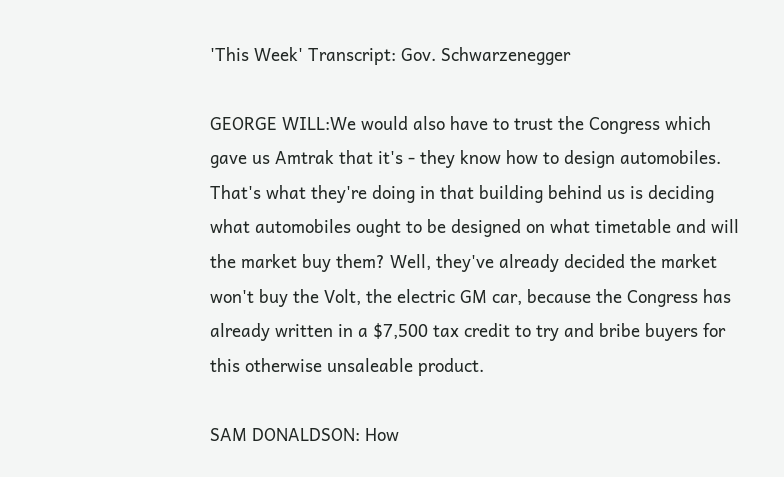'This Week' Transcript: Gov. Schwarzenegger

GEORGE WILL:We would also have to trust the Congress which gave us Amtrak that it's - they know how to design automobiles. That's what they're doing in that building behind us is deciding what automobiles ought to be designed on what timetable and will the market buy them? Well, they've already decided the market won't buy the Volt, the electric GM car, because the Congress has already written in a $7,500 tax credit to try and bribe buyers for this otherwise unsaleable product.

SAM DONALDSON: How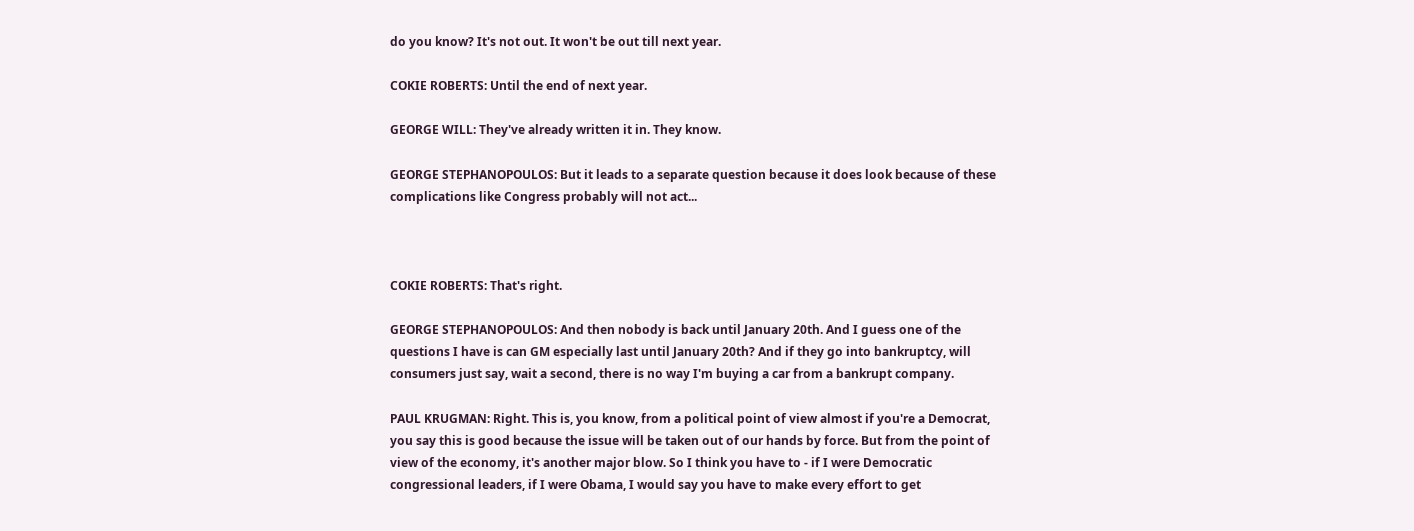do you know? It's not out. It won't be out till next year.

COKIE ROBERTS: Until the end of next year.

GEORGE WILL: They've already written it in. They know.

GEORGE STEPHANOPOULOS: But it leads to a separate question because it does look because of these complications like Congress probably will not act...



COKIE ROBERTS: That's right.

GEORGE STEPHANOPOULOS: And then nobody is back until January 20th. And I guess one of the questions I have is can GM especially last until January 20th? And if they go into bankruptcy, will consumers just say, wait a second, there is no way I'm buying a car from a bankrupt company.

PAUL KRUGMAN: Right. This is, you know, from a political point of view almost if you're a Democrat, you say this is good because the issue will be taken out of our hands by force. But from the point of view of the economy, it's another major blow. So I think you have to - if I were Democratic congressional leaders, if I were Obama, I would say you have to make every effort to get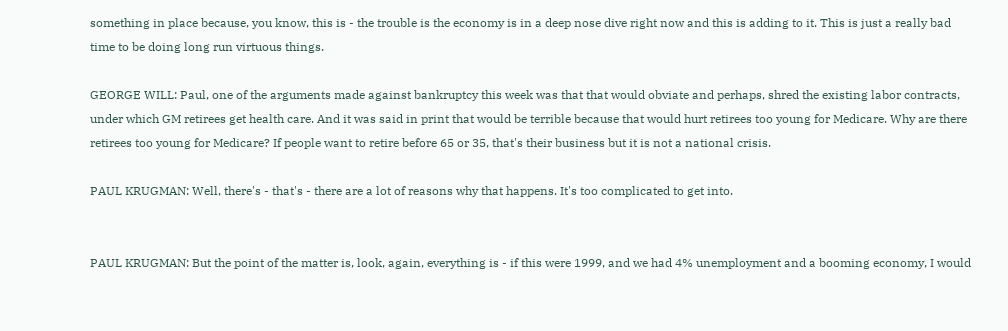something in place because, you know, this is - the trouble is the economy is in a deep nose dive right now and this is adding to it. This is just a really bad time to be doing long run virtuous things.

GEORGE WILL: Paul, one of the arguments made against bankruptcy this week was that that would obviate and perhaps, shred the existing labor contracts, under which GM retirees get health care. And it was said in print that would be terrible because that would hurt retirees too young for Medicare. Why are there retirees too young for Medicare? If people want to retire before 65 or 35, that's their business but it is not a national crisis.

PAUL KRUGMAN: Well, there's - that's - there are a lot of reasons why that happens. It's too complicated to get into.


PAUL KRUGMAN: But the point of the matter is, look, again, everything is - if this were 1999, and we had 4% unemployment and a booming economy, I would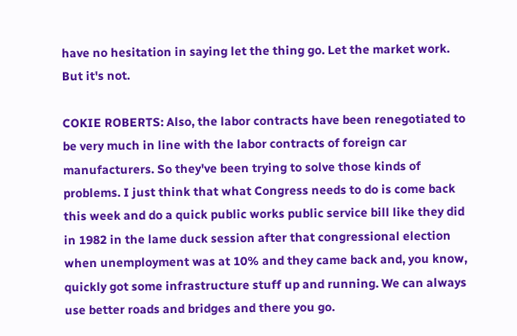have no hesitation in saying let the thing go. Let the market work. But it's not.

COKIE ROBERTS: Also, the labor contracts have been renegotiated to be very much in line with the labor contracts of foreign car manufacturers. So they've been trying to solve those kinds of problems. I just think that what Congress needs to do is come back this week and do a quick public works public service bill like they did in 1982 in the lame duck session after that congressional election when unemployment was at 10% and they came back and, you know, quickly got some infrastructure stuff up and running. We can always use better roads and bridges and there you go.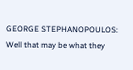GEORGE STEPHANOPOULOS: Well that may be what they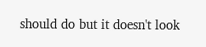should do but it doesn't look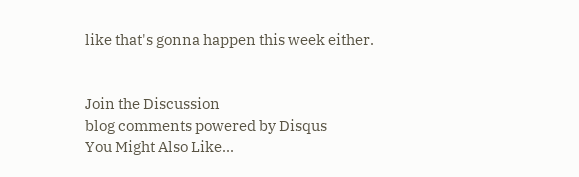like that's gonna happen this week either.


Join the Discussion
blog comments powered by Disqus
You Might Also Like...